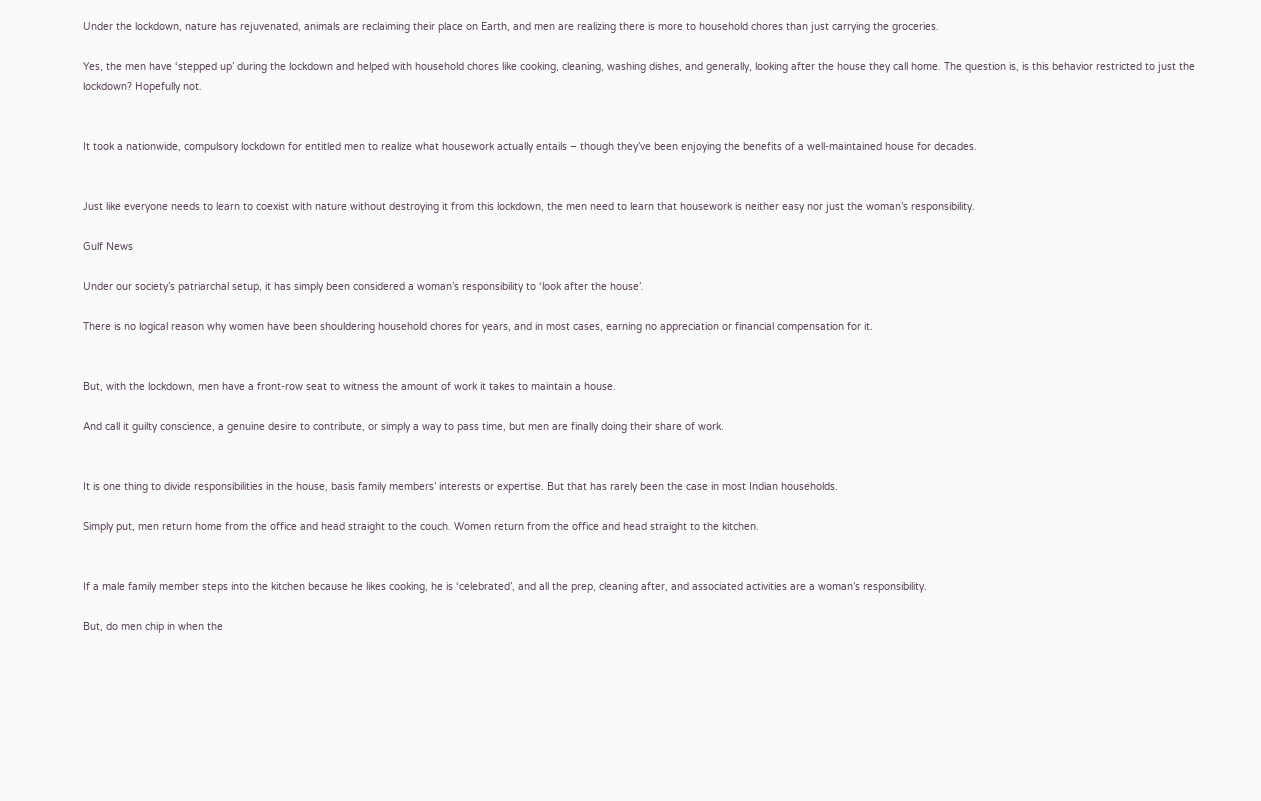Under the lockdown, nature has rejuvenated, animals are reclaiming their place on Earth, and men are realizing there is more to household chores than just carrying the groceries.

Yes, the men have ‘stepped up’ during the lockdown and helped with household chores like cooking, cleaning, washing dishes, and generally, looking after the house they call home. The question is, is this behavior restricted to just the lockdown? Hopefully not.


It took a nationwide, compulsory lockdown for entitled men to realize what housework actually entails – though they’ve been enjoying the benefits of a well-maintained house for decades.


Just like everyone needs to learn to coexist with nature without destroying it from this lockdown, the men need to learn that housework is neither easy nor just the woman’s responsibility.

Gulf News

Under our society’s patriarchal setup, it has simply been considered a woman’s responsibility to ‘look after the house’.

There is no logical reason why women have been shouldering household chores for years, and in most cases, earning no appreciation or financial compensation for it.


But, with the lockdown, men have a front-row seat to witness the amount of work it takes to maintain a house.

And call it guilty conscience, a genuine desire to contribute, or simply a way to pass time, but men are finally doing their share of work.


It is one thing to divide responsibilities in the house, basis family members’ interests or expertise. But that has rarely been the case in most Indian households.

Simply put, men return home from the office and head straight to the couch. Women return from the office and head straight to the kitchen.


If a male family member steps into the kitchen because he likes cooking, he is ‘celebrated’, and all the prep, cleaning after, and associated activities are a woman’s responsibility.

But, do men chip in when the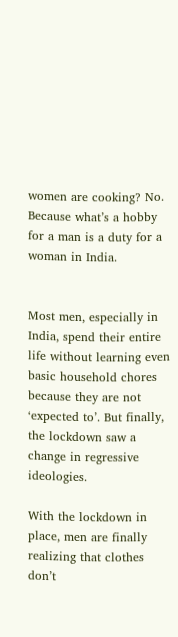women are cooking? No. Because what’s a hobby for a man is a duty for a woman in India.


Most men, especially in India, spend their entire life without learning even basic household chores because they are not ‘expected to’. But finally, the lockdown saw a change in regressive ideologies.

With the lockdown in place, men are finally realizing that clothes don’t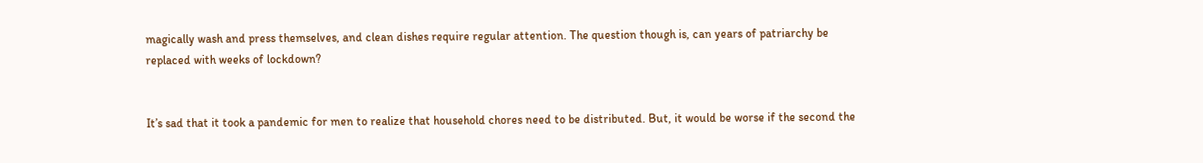magically wash and press themselves, and clean dishes require regular attention. The question though is, can years of patriarchy be replaced with weeks of lockdown?


It’s sad that it took a pandemic for men to realize that household chores need to be distributed. But, it would be worse if the second the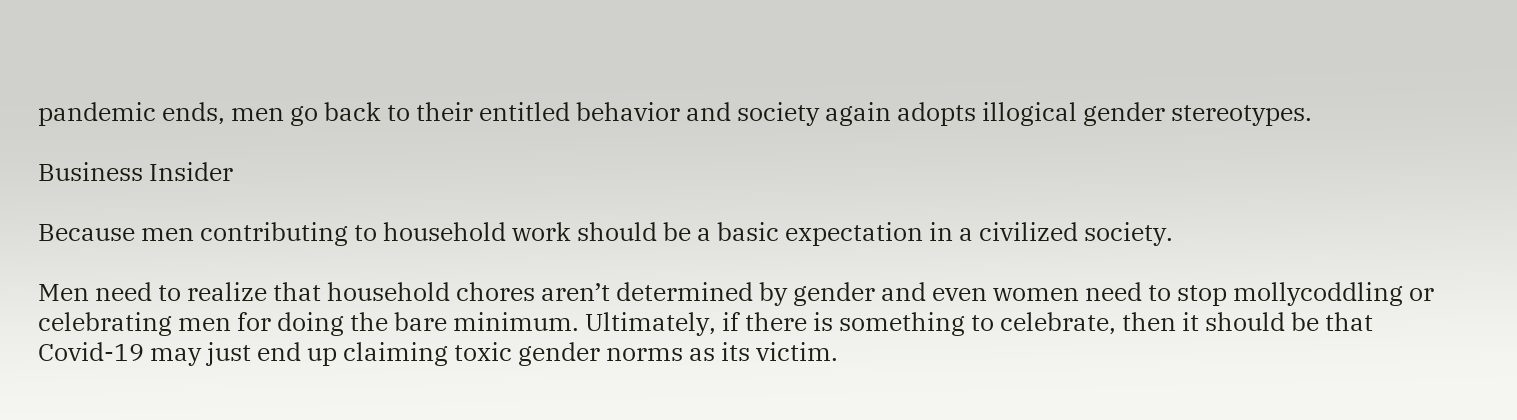pandemic ends, men go back to their entitled behavior and society again adopts illogical gender stereotypes.

Business Insider

Because men contributing to household work should be a basic expectation in a civilized society.

Men need to realize that household chores aren’t determined by gender and even women need to stop mollycoddling or celebrating men for doing the bare minimum. Ultimately, if there is something to celebrate, then it should be that Covid-19 may just end up claiming toxic gender norms as its victim.